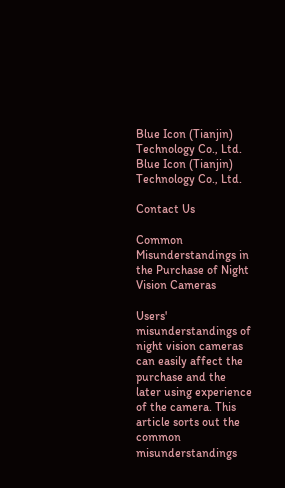Blue Icon (Tianjin) Technology Co., Ltd.
Blue Icon (Tianjin) Technology Co., Ltd.

Contact Us

Common Misunderstandings in the Purchase of Night Vision Cameras

Users' misunderstandings of night vision cameras can easily affect the purchase and the later using experience of the camera. This article sorts out the common misunderstandings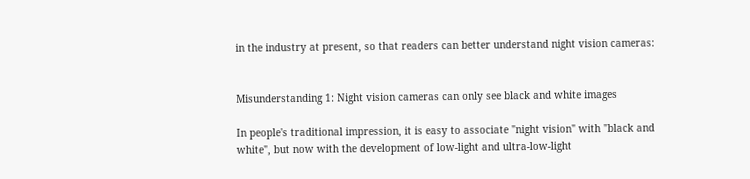in the industry at present, so that readers can better understand night vision cameras:


Misunderstanding 1: Night vision cameras can only see black and white images

In people's traditional impression, it is easy to associate "night vision" with "black and white", but now with the development of low-light and ultra-low-light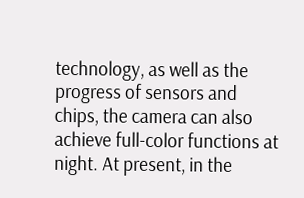technology, as well as the progress of sensors and chips, the camera can also achieve full-color functions at night. At present, in the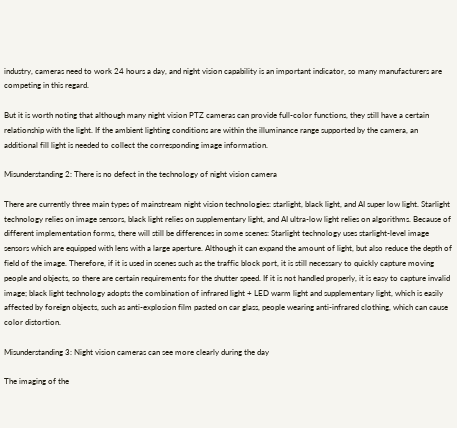industry, cameras need to work 24 hours a day, and night vision capability is an important indicator, so many manufacturers are competing in this regard.

But it is worth noting that although many night vision PTZ cameras can provide full-color functions, they still have a certain relationship with the light. If the ambient lighting conditions are within the illuminance range supported by the camera, an additional fill light is needed to collect the corresponding image information.

Misunderstanding 2: There is no defect in the technology of night vision camera

There are currently three main types of mainstream night vision technologies: starlight, black light, and AI super low light. Starlight technology relies on image sensors, black light relies on supplementary light, and AI ultra-low light relies on algorithms. Because of different implementation forms, there will still be differences in some scenes: Starlight technology uses starlight-level image sensors which are equipped with lens with a large aperture. Although it can expand the amount of light, but also reduce the depth of field of the image. Therefore, if it is used in scenes such as the traffic block port, it is still necessary to quickly capture moving people and objects, so there are certain requirements for the shutter speed. If it is not handled properly, it is easy to capture invalid image; black light technology adopts the combination of infrared light + LED warm light and supplementary light, which is easily affected by foreign objects, such as anti-explosion film pasted on car glass, people wearing anti-infrared clothing, which can cause color distortion.

Misunderstanding 3: Night vision cameras can see more clearly during the day

The imaging of the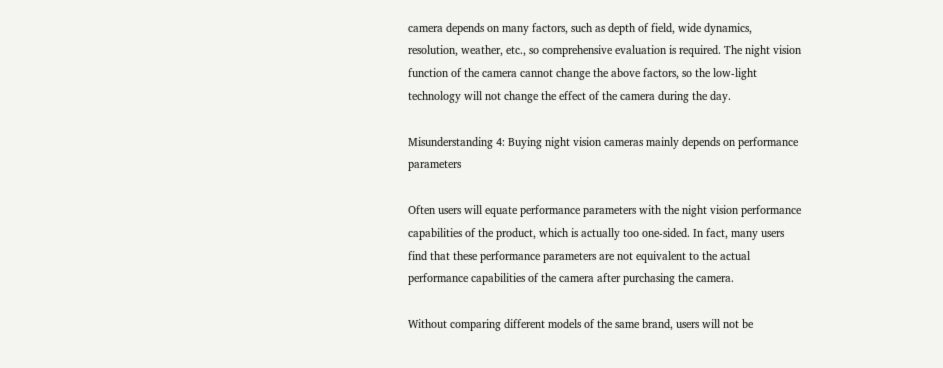camera depends on many factors, such as depth of field, wide dynamics, resolution, weather, etc., so comprehensive evaluation is required. The night vision function of the camera cannot change the above factors, so the low-light technology will not change the effect of the camera during the day.

Misunderstanding 4: Buying night vision cameras mainly depends on performance parameters

Often users will equate performance parameters with the night vision performance capabilities of the product, which is actually too one-sided. In fact, many users find that these performance parameters are not equivalent to the actual performance capabilities of the camera after purchasing the camera.

Without comparing different models of the same brand, users will not be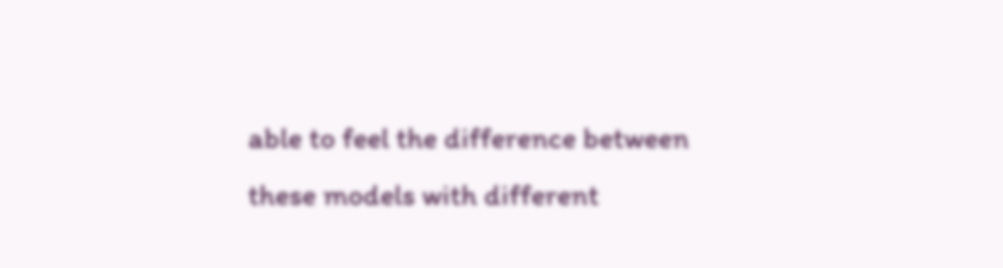able to feel the difference between these models with different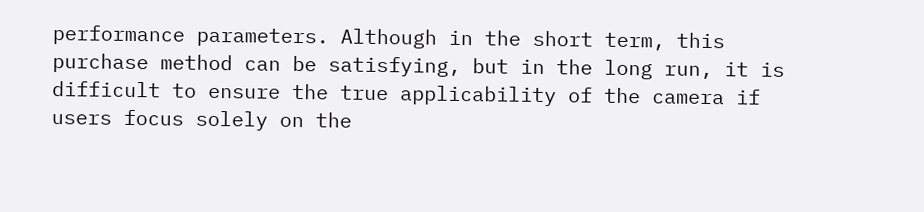performance parameters. Although in the short term, this purchase method can be satisfying, but in the long run, it is difficult to ensure the true applicability of the camera if users focus solely on the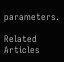parameters.

Related Articles